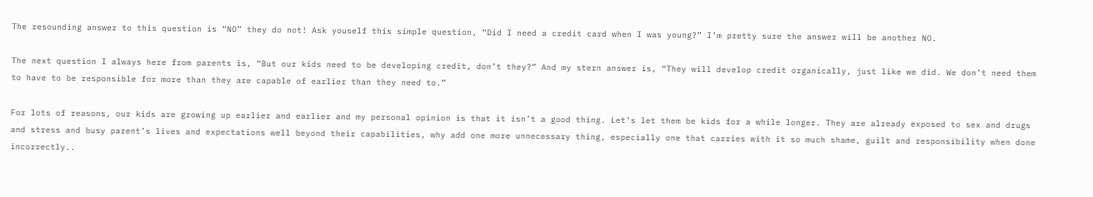The resounding answer to this question is “NO” they do not! Ask youself this simple question, “Did I need a credit card when I was young?” I’m pretty sure the answer will be another NO.

The next question I always here from parents is, “But our kids need to be developing credit, don’t they?” And my stern answer is, “They will develop credit organically, just like we did. We don’t need them to have to be responsible for more than they are capable of earlier than they need to.”

For lots of reasons, our kids are growing up earlier and earlier and my personal opinion is that it isn’t a good thing. Let’s let them be kids for a while longer. They are already exposed to sex and drugs and stress and busy parent’s lives and expectations well beyond their capabilities, why add one more unnecessary thing, especially one that carries with it so much shame, guilt and responsibility when done incorrectly..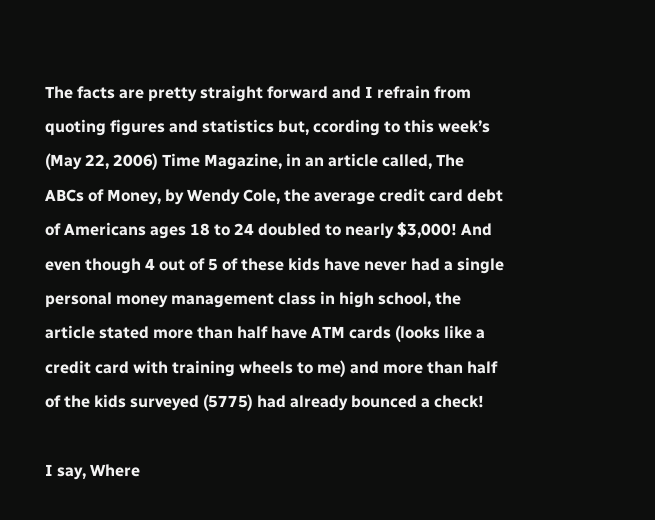The facts are pretty straight forward and I refrain from quoting figures and statistics but, ccording to this week’s (May 22, 2006) Time Magazine, in an article called, The ABCs of Money, by Wendy Cole, the average credit card debt of Americans ages 18 to 24 doubled to nearly $3,000! And even though 4 out of 5 of these kids have never had a single personal money management class in high school, the article stated more than half have ATM cards (looks like a credit card with training wheels to me) and more than half of the kids surveyed (5775) had already bounced a check!

I say, Where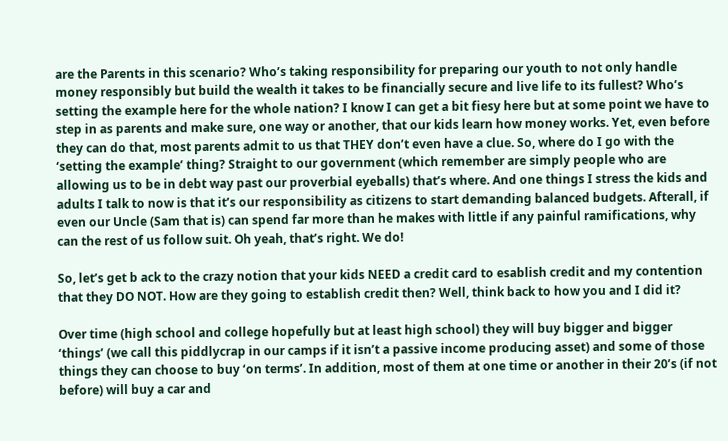are the Parents in this scenario? Who’s taking responsibility for preparing our youth to not only handle money responsibly but build the wealth it takes to be financially secure and live life to its fullest? Who’s setting the example here for the whole nation? I know I can get a bit fiesy here but at some point we have to step in as parents and make sure, one way or another, that our kids learn how money works. Yet, even before they can do that, most parents admit to us that THEY don’t even have a clue. So, where do I go with the ‘setting the example’ thing? Straight to our government (which remember are simply people who are allowing us to be in debt way past our proverbial eyeballs) that’s where. And one things I stress the kids and adults I talk to now is that it’s our responsibility as citizens to start demanding balanced budgets. Afterall, if even our Uncle (Sam that is) can spend far more than he makes with little if any painful ramifications, why can the rest of us follow suit. Oh yeah, that’s right. We do!

So, let’s get b ack to the crazy notion that your kids NEED a credit card to esablish credit and my contention that they DO NOT. How are they going to establish credit then? Well, think back to how you and I did it?

Over time (high school and college hopefully but at least high school) they will buy bigger and bigger ‘things’ (we call this piddlycrap in our camps if it isn’t a passive income producing asset) and some of those things they can choose to buy ‘on terms’. In addition, most of them at one time or another in their 20’s (if not before) will buy a car and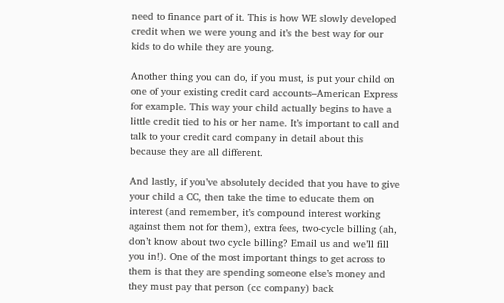need to finance part of it. This is how WE slowly developed credit when we were young and it’s the best way for our kids to do while they are young.

Another thing you can do, if you must, is put your child on one of your existing credit card accounts–American Express for example. This way your child actually begins to have a little credit tied to his or her name. It’s important to call and talk to your credit card company in detail about this because they are all different.

And lastly, if you’ve absolutely decided that you have to give your child a CC, then take the time to educate them on interest (and remember, it’s compound interest working against them not for them), extra fees, two-cycle billing (ah, don’t know about two cycle billing? Email us and we’ll fill you in!). One of the most important things to get across to them is that they are spending someone else’s money and they must pay that person (cc company) back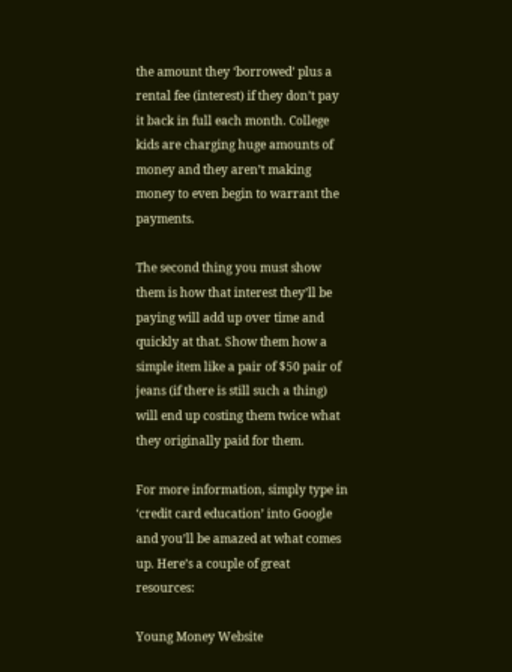the amount they ‘borrowed’ plus a rental fee (interest) if they don’t pay it back in full each month. College kids are charging huge amounts of money and they aren’t making money to even begin to warrant the payments.

The second thing you must show them is how that interest they’ll be paying will add up over time and quickly at that. Show them how a simple item like a pair of $50 pair of jeans (if there is still such a thing) will end up costing them twice what they originally paid for them.

For more information, simply type in ‘credit card education’ into Google and you’ll be amazed at what comes up. Here’s a couple of great resources:

Young Money Website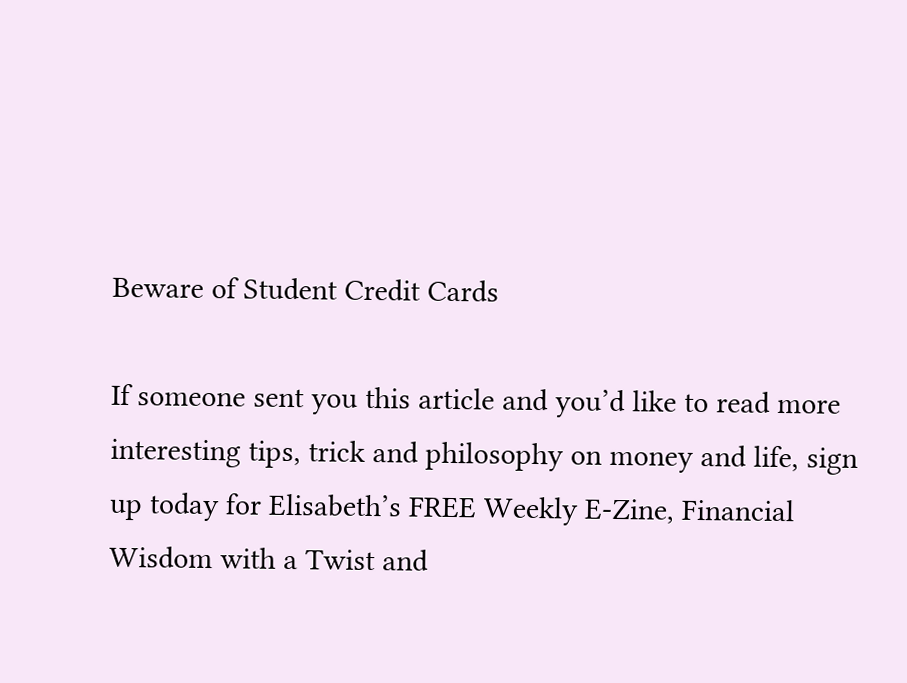Beware of Student Credit Cards

If someone sent you this article and you’d like to read more interesting tips, trick and philosophy on money and life, sign up today for Elisabeth’s FREE Weekly E-Zine, Financial Wisdom with a Twist and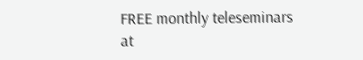FREE monthly teleseminars at